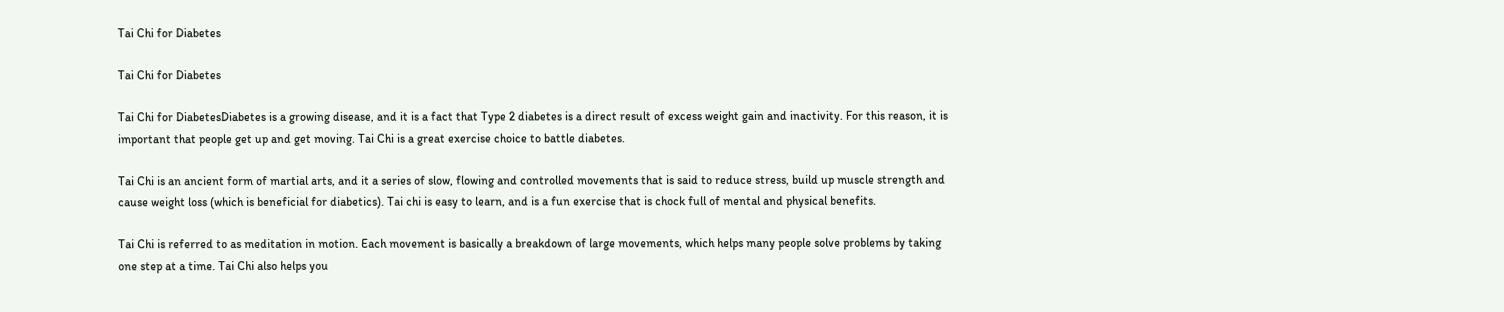Tai Chi for Diabetes

Tai Chi for Diabetes

Tai Chi for DiabetesDiabetes is a growing disease, and it is a fact that Type 2 diabetes is a direct result of excess weight gain and inactivity. For this reason, it is important that people get up and get moving. Tai Chi is a great exercise choice to battle diabetes.

Tai Chi is an ancient form of martial arts, and it a series of slow, flowing and controlled movements that is said to reduce stress, build up muscle strength and cause weight loss (which is beneficial for diabetics). Tai chi is easy to learn, and is a fun exercise that is chock full of mental and physical benefits.

Tai Chi is referred to as meditation in motion. Each movement is basically a breakdown of large movements, which helps many people solve problems by taking one step at a time. Tai Chi also helps you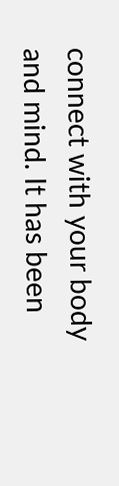connect with your body and mind. It has been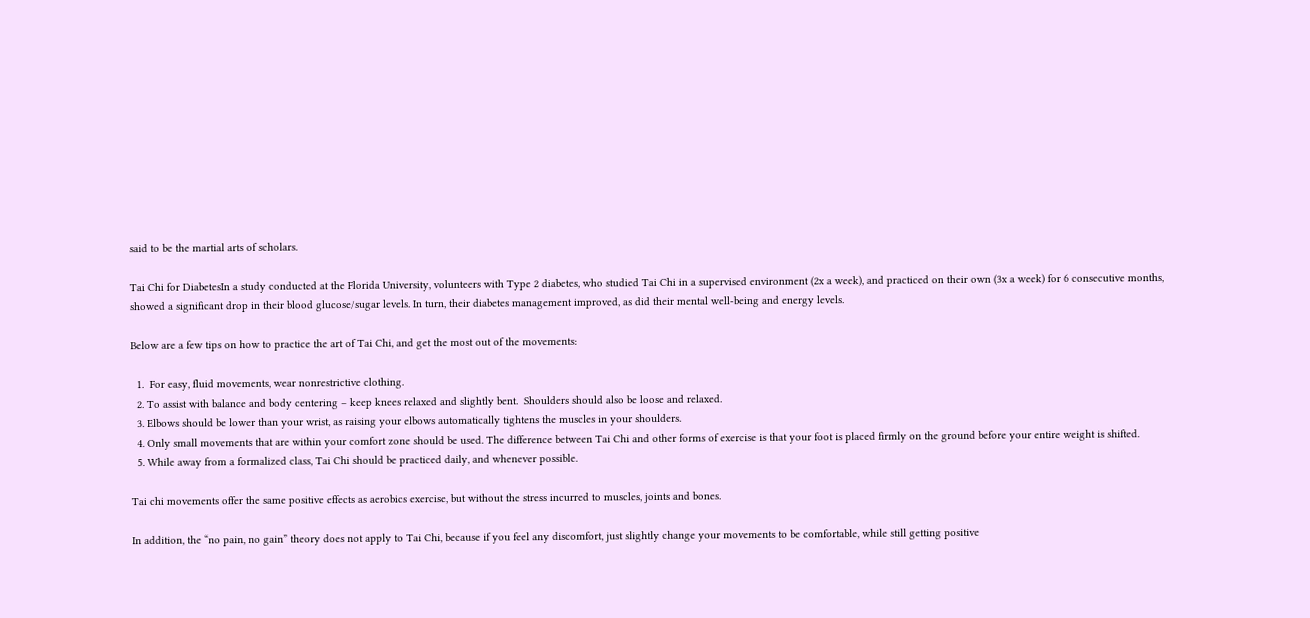said to be the martial arts of scholars.

Tai Chi for DiabetesIn a study conducted at the Florida University, volunteers with Type 2 diabetes, who studied Tai Chi in a supervised environment (2x a week), and practiced on their own (3x a week) for 6 consecutive months, showed a significant drop in their blood glucose/sugar levels. In turn, their diabetes management improved, as did their mental well-being and energy levels.

Below are a few tips on how to practice the art of Tai Chi, and get the most out of the movements:

  1.  For easy, fluid movements, wear nonrestrictive clothing.
  2. To assist with balance and body centering – keep knees relaxed and slightly bent.  Shoulders should also be loose and relaxed.
  3. Elbows should be lower than your wrist, as raising your elbows automatically tightens the muscles in your shoulders.
  4. Only small movements that are within your comfort zone should be used. The difference between Tai Chi and other forms of exercise is that your foot is placed firmly on the ground before your entire weight is shifted.
  5. While away from a formalized class, Tai Chi should be practiced daily, and whenever possible.

Tai chi movements offer the same positive effects as aerobics exercise, but without the stress incurred to muscles, joints and bones.

In addition, the “no pain, no gain” theory does not apply to Tai Chi, because if you feel any discomfort, just slightly change your movements to be comfortable, while still getting positive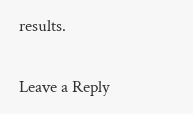results.

Leave a Reply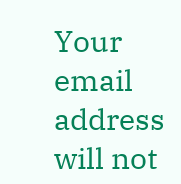Your email address will not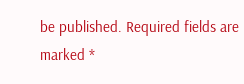be published. Required fields are marked *